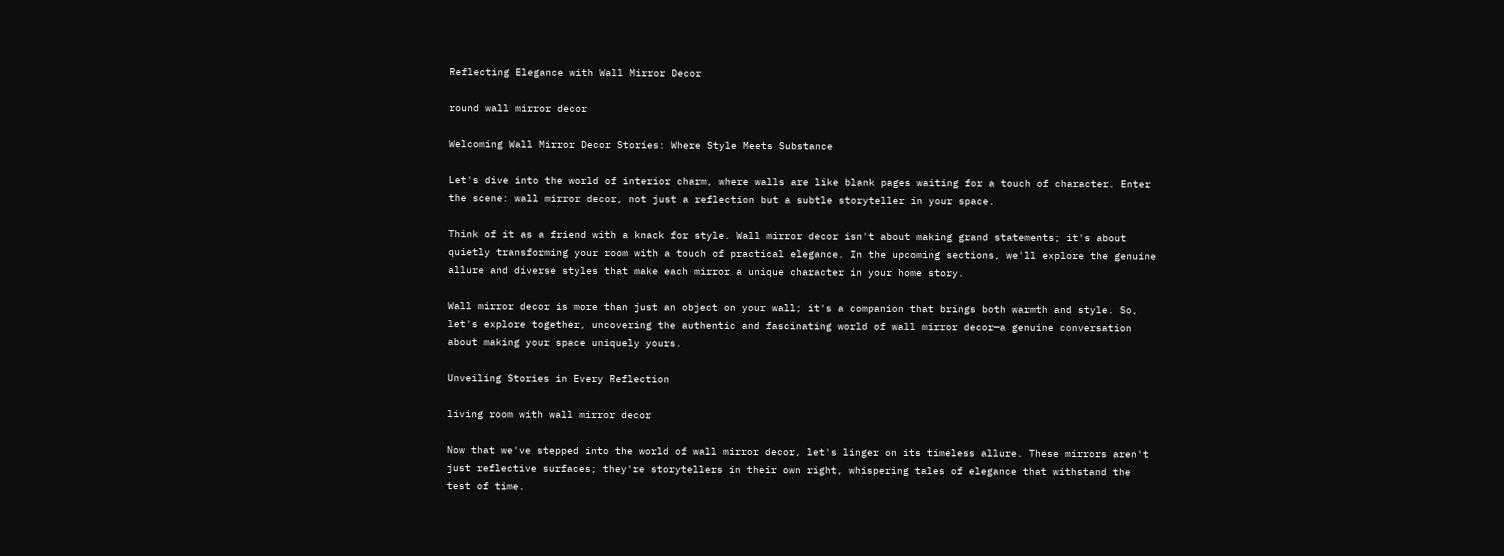Reflecting Elegance with Wall Mirror Decor

round wall mirror decor

Welcoming Wall Mirror Decor Stories: Where Style Meets Substance

Let's dive into the world of interior charm, where walls are like blank pages waiting for a touch of character. Enter the scene: wall mirror decor, not just a reflection but a subtle storyteller in your space.

Think of it as a friend with a knack for style. Wall mirror decor isn't about making grand statements; it's about quietly transforming your room with a touch of practical elegance. In the upcoming sections, we'll explore the genuine allure and diverse styles that make each mirror a unique character in your home story.

Wall mirror decor is more than just an object on your wall; it's a companion that brings both warmth and style. So, let's explore together, uncovering the authentic and fascinating world of wall mirror decor—a genuine conversation about making your space uniquely yours.

Unveiling Stories in Every Reflection

living room with wall mirror decor

Now that we've stepped into the world of wall mirror decor, let's linger on its timeless allure. These mirrors aren't just reflective surfaces; they're storytellers in their own right, whispering tales of elegance that withstand the test of time.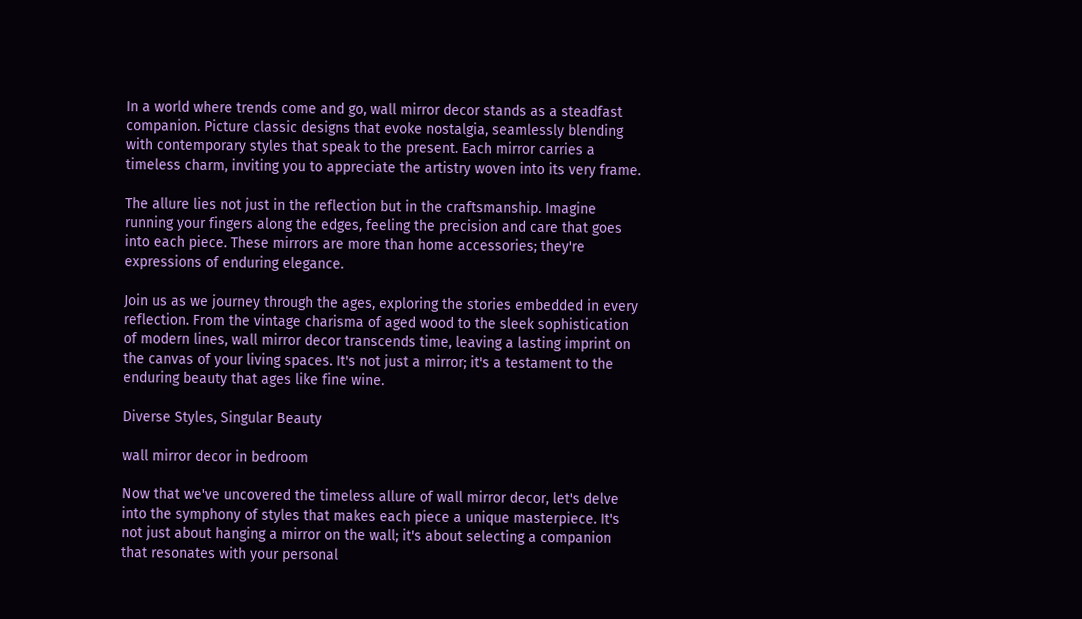In a world where trends come and go, wall mirror decor stands as a steadfast companion. Picture classic designs that evoke nostalgia, seamlessly blending with contemporary styles that speak to the present. Each mirror carries a timeless charm, inviting you to appreciate the artistry woven into its very frame.

The allure lies not just in the reflection but in the craftsmanship. Imagine running your fingers along the edges, feeling the precision and care that goes into each piece. These mirrors are more than home accessories; they're expressions of enduring elegance.

Join us as we journey through the ages, exploring the stories embedded in every reflection. From the vintage charisma of aged wood to the sleek sophistication of modern lines, wall mirror decor transcends time, leaving a lasting imprint on the canvas of your living spaces. It's not just a mirror; it's a testament to the enduring beauty that ages like fine wine.

Diverse Styles, Singular Beauty

wall mirror decor in bedroom

Now that we've uncovered the timeless allure of wall mirror decor, let's delve into the symphony of styles that makes each piece a unique masterpiece. It's not just about hanging a mirror on the wall; it's about selecting a companion that resonates with your personal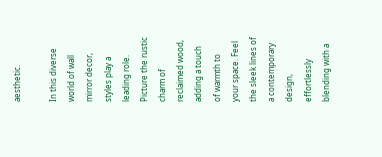aesthetic.

In this diverse world of wall mirror decor, styles play a leading role. Picture the rustic charm of reclaimed wood, adding a touch of warmth to your space. Feel the sleek lines of a contemporary design, effortlessly blending with a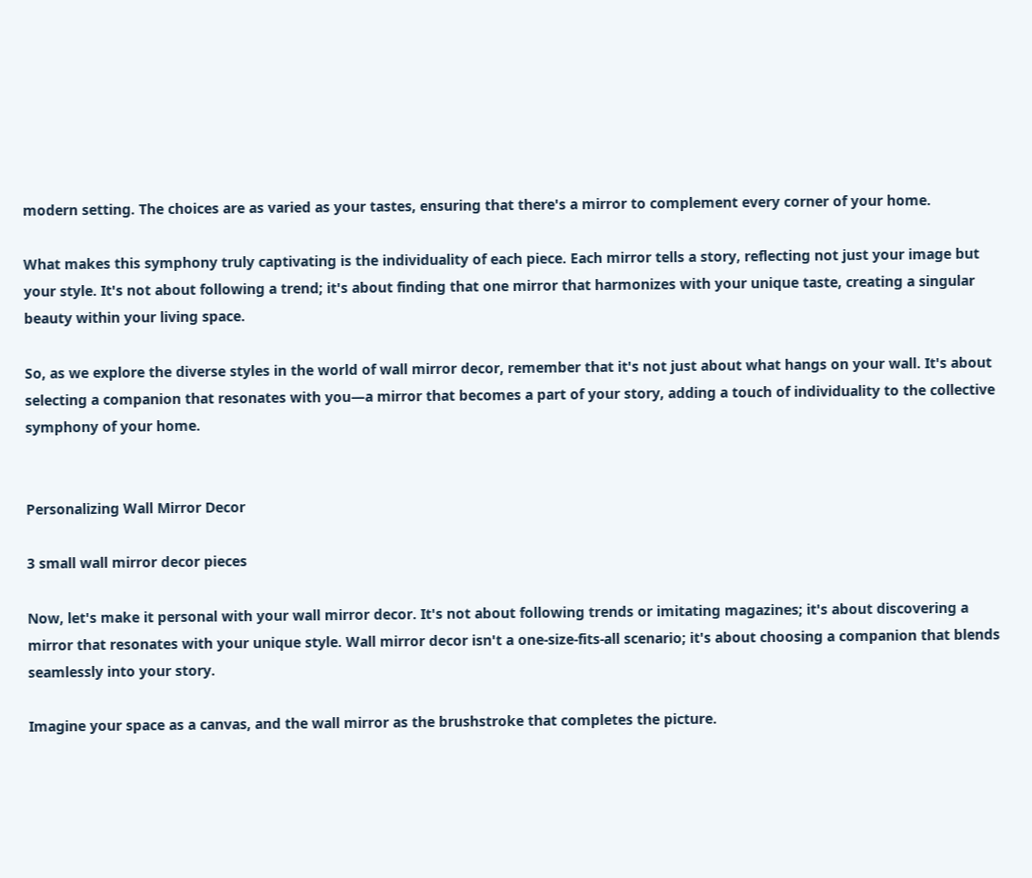modern setting. The choices are as varied as your tastes, ensuring that there's a mirror to complement every corner of your home.

What makes this symphony truly captivating is the individuality of each piece. Each mirror tells a story, reflecting not just your image but your style. It's not about following a trend; it's about finding that one mirror that harmonizes with your unique taste, creating a singular beauty within your living space.

So, as we explore the diverse styles in the world of wall mirror decor, remember that it's not just about what hangs on your wall. It's about selecting a companion that resonates with you—a mirror that becomes a part of your story, adding a touch of individuality to the collective symphony of your home.


Personalizing Wall Mirror Decor

3 small wall mirror decor pieces

Now, let's make it personal with your wall mirror decor. It's not about following trends or imitating magazines; it's about discovering a mirror that resonates with your unique style. Wall mirror decor isn't a one-size-fits-all scenario; it's about choosing a companion that blends seamlessly into your story.

Imagine your space as a canvas, and the wall mirror as the brushstroke that completes the picture.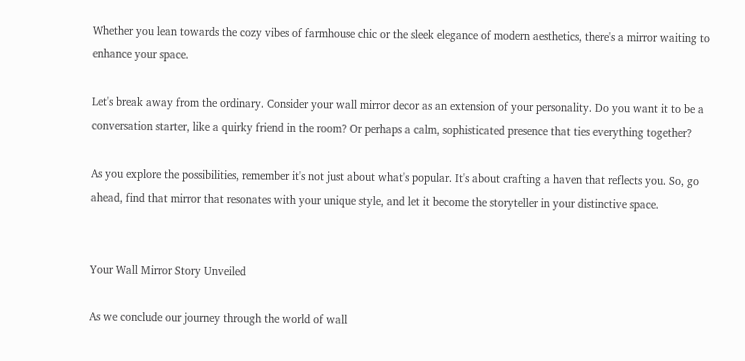Whether you lean towards the cozy vibes of farmhouse chic or the sleek elegance of modern aesthetics, there's a mirror waiting to enhance your space.

Let's break away from the ordinary. Consider your wall mirror decor as an extension of your personality. Do you want it to be a conversation starter, like a quirky friend in the room? Or perhaps a calm, sophisticated presence that ties everything together?

As you explore the possibilities, remember it's not just about what's popular. It's about crafting a haven that reflects you. So, go ahead, find that mirror that resonates with your unique style, and let it become the storyteller in your distinctive space.


Your Wall Mirror Story Unveiled

As we conclude our journey through the world of wall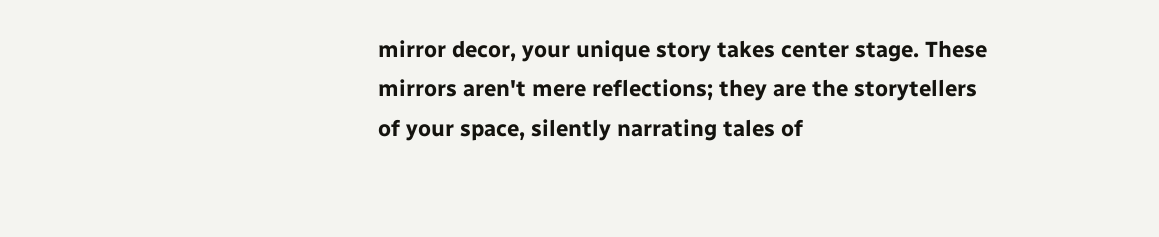mirror decor, your unique story takes center stage. These mirrors aren't mere reflections; they are the storytellers of your space, silently narrating tales of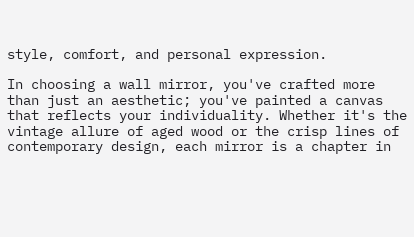style, comfort, and personal expression.

In choosing a wall mirror, you've crafted more than just an aesthetic; you've painted a canvas that reflects your individuality. Whether it's the vintage allure of aged wood or the crisp lines of contemporary design, each mirror is a chapter in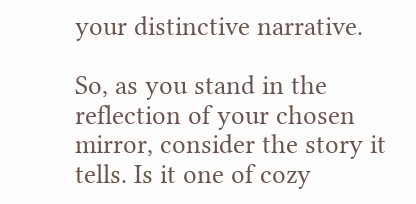your distinctive narrative.

So, as you stand in the reflection of your chosen mirror, consider the story it tells. Is it one of cozy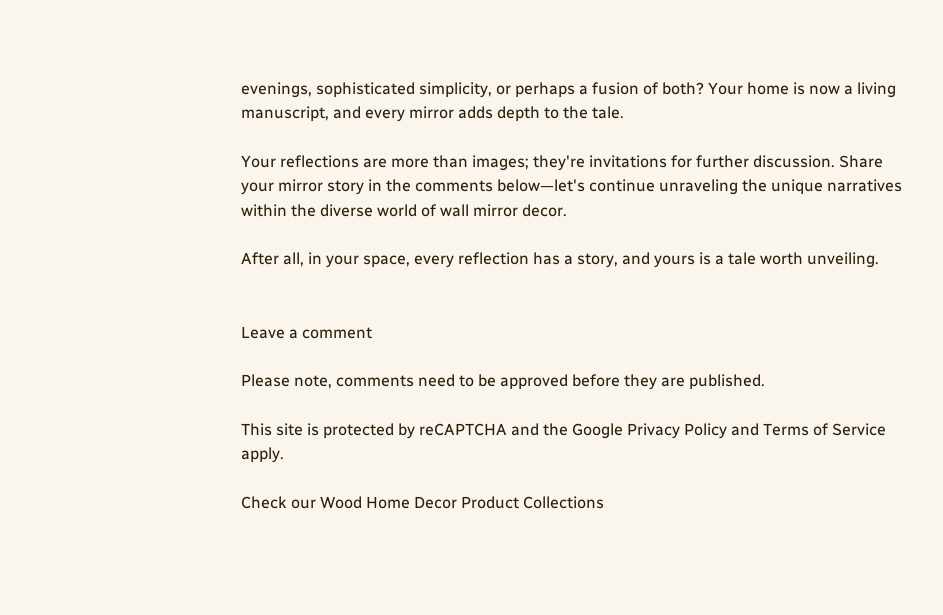evenings, sophisticated simplicity, or perhaps a fusion of both? Your home is now a living manuscript, and every mirror adds depth to the tale.

Your reflections are more than images; they're invitations for further discussion. Share your mirror story in the comments below—let's continue unraveling the unique narratives within the diverse world of wall mirror decor.

After all, in your space, every reflection has a story, and yours is a tale worth unveiling.


Leave a comment

Please note, comments need to be approved before they are published.

This site is protected by reCAPTCHA and the Google Privacy Policy and Terms of Service apply.

Check our Wood Home Decor Product Collections